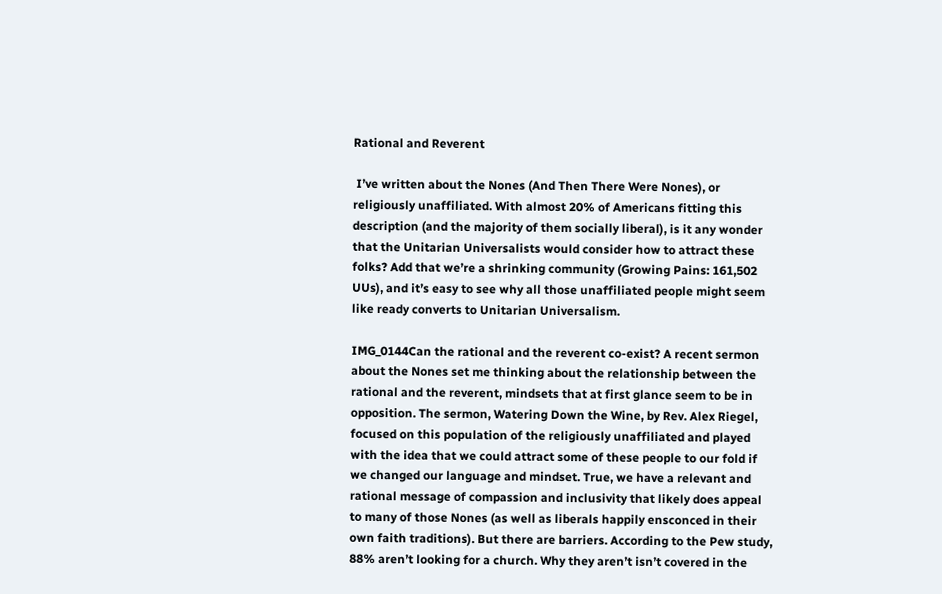Rational and Reverent

 I’ve written about the Nones (And Then There Were Nones), or religiously unaffiliated. With almost 20% of Americans fitting this description (and the majority of them socially liberal), is it any wonder that the Unitarian Universalists would consider how to attract these folks? Add that we’re a shrinking community (Growing Pains: 161,502 UUs), and it’s easy to see why all those unaffiliated people might seem like ready converts to Unitarian Universalism.

IMG_0144Can the rational and the reverent co-exist? A recent sermon about the Nones set me thinking about the relationship between the rational and the reverent, mindsets that at first glance seem to be in opposition. The sermon, Watering Down the Wine, by Rev. Alex Riegel,  focused on this population of the religiously unaffiliated and played with the idea that we could attract some of these people to our fold if we changed our language and mindset. True, we have a relevant and rational message of compassion and inclusivity that likely does appeal to many of those Nones (as well as liberals happily ensconced in their own faith traditions). But there are barriers. According to the Pew study, 88% aren’t looking for a church. Why they aren’t isn’t covered in the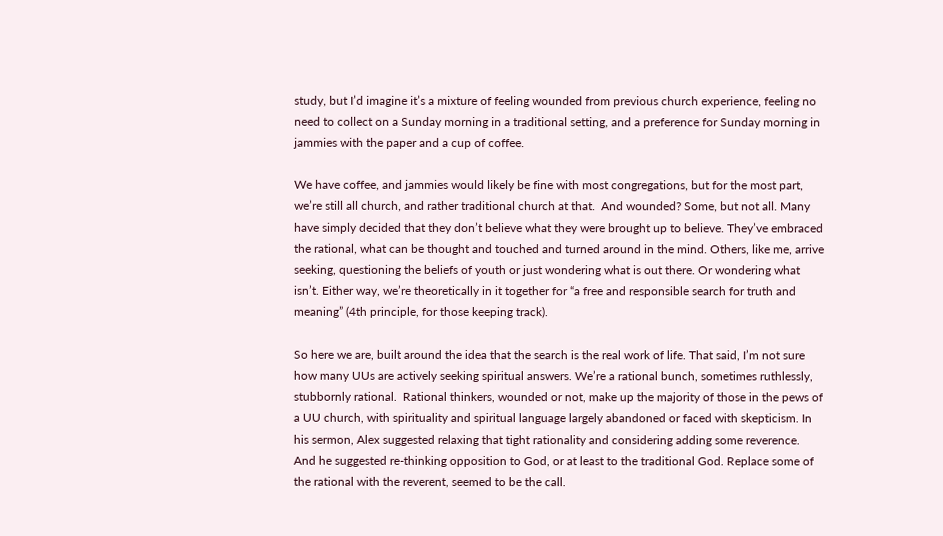study, but I’d imagine it’s a mixture of feeling wounded from previous church experience, feeling no need to collect on a Sunday morning in a traditional setting, and a preference for Sunday morning in jammies with the paper and a cup of coffee.

We have coffee, and jammies would likely be fine with most congregations, but for the most part, we’re still all church, and rather traditional church at that.  And wounded? Some, but not all. Many have simply decided that they don’t believe what they were brought up to believe. They’ve embraced the rational, what can be thought and touched and turned around in the mind. Others, like me, arrive seeking, questioning the beliefs of youth or just wondering what is out there. Or wondering what isn’t. Either way, we’re theoretically in it together for “a free and responsible search for truth and meaning” (4th principle, for those keeping track).

So here we are, built around the idea that the search is the real work of life. That said, I’m not sure how many UUs are actively seeking spiritual answers. We’re a rational bunch, sometimes ruthlessly, stubbornly rational.  Rational thinkers, wounded or not, make up the majority of those in the pews of a UU church, with spirituality and spiritual language largely abandoned or faced with skepticism. In his sermon, Alex suggested relaxing that tight rationality and considering adding some reverence. And he suggested re-thinking opposition to God, or at least to the traditional God. Replace some of the rational with the reverent, seemed to be the call.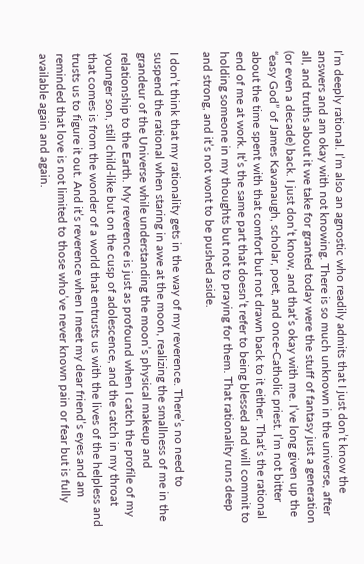I’m deeply rational. I’m also an agnostic who readily admits that I just don’t know the answers and am okay with not knowing. There is so much unknown in the universe, after all, and truths about it we take for granted today were the stuff of fantasy just a generation (or even a decade) back. I just don’t know, and that’s okay with me. I’ve long given up the “easy God” of James Kavanaugh, scholar, poet, and once-Catholic priest. I’m not bitter about the time spent with that comfort but not drawn back to it either. That’s the rational end of me at work. It’s the same part that doesn’t refer to being blessed and will commit to holding someone in my thoughts but not to praying for them. That rationality runs deep and strong, and it’s not wont to be pushed aside.

I don’t think that my rationality gets in the way of my reverence. There’s no need to suspend the rational when staring in awe at the moon, realizing the smallness of me in the grandeur of the Universe while understanding the moon’s physical makeup and relationship to the Earth. My reverence is just as profound when I catch the profile of my younger son, still child-like but on the cusp of adolescence, and the catch in my throat that comes is from the wonder of a world that entrusts us with the lives of the helpless and trusts us to figure it out. And it’s reverence when I meet my dear friend’s eyes and am reminded that love is not limited to those who’ve never known pain or fear but is fully available again and again.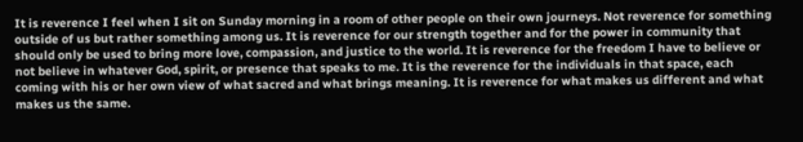It is reverence I feel when I sit on Sunday morning in a room of other people on their own journeys. Not reverence for something outside of us but rather something among us. It is reverence for our strength together and for the power in community that should only be used to bring more love, compassion, and justice to the world. It is reverence for the freedom I have to believe or not believe in whatever God, spirit, or presence that speaks to me. It is the reverence for the individuals in that space, each coming with his or her own view of what sacred and what brings meaning. It is reverence for what makes us different and what makes us the same.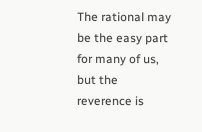The rational may be the easy part for many of us, but the reverence is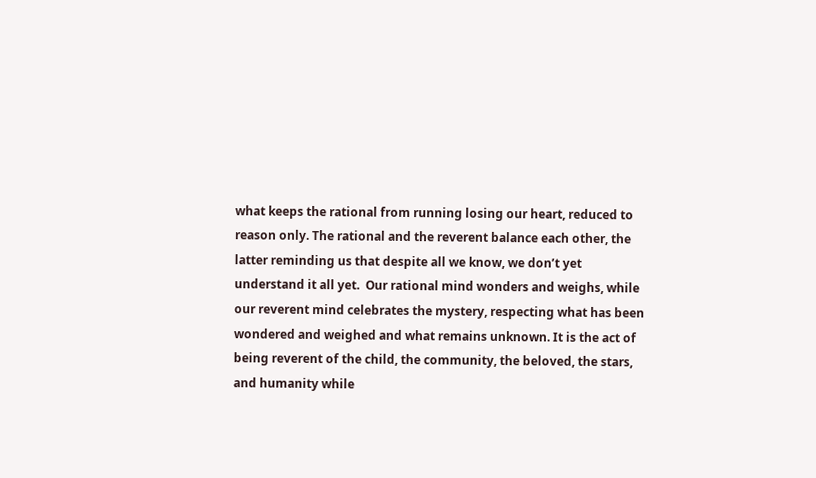what keeps the rational from running losing our heart, reduced to reason only. The rational and the reverent balance each other, the latter reminding us that despite all we know, we don’t yet understand it all yet.  Our rational mind wonders and weighs, while our reverent mind celebrates the mystery, respecting what has been wondered and weighed and what remains unknown. It is the act of being reverent of the child, the community, the beloved, the stars, and humanity while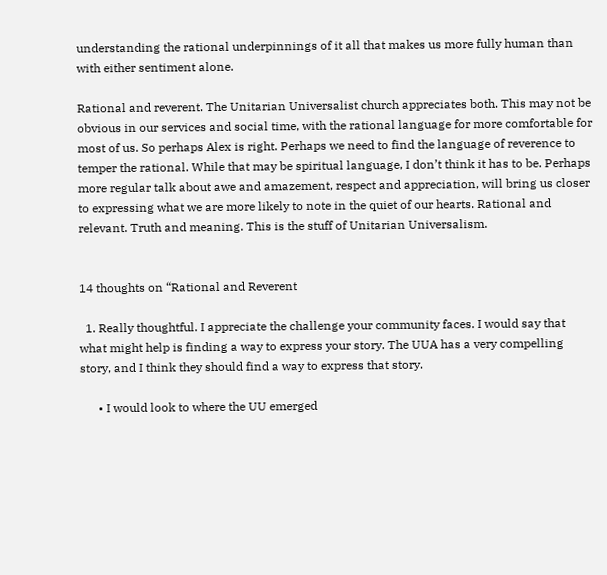understanding the rational underpinnings of it all that makes us more fully human than with either sentiment alone.

Rational and reverent. The Unitarian Universalist church appreciates both. This may not be obvious in our services and social time, with the rational language for more comfortable for most of us. So perhaps Alex is right. Perhaps we need to find the language of reverence to temper the rational. While that may be spiritual language, I don’t think it has to be. Perhaps more regular talk about awe and amazement, respect and appreciation, will bring us closer to expressing what we are more likely to note in the quiet of our hearts. Rational and relevant. Truth and meaning. This is the stuff of Unitarian Universalism.


14 thoughts on “Rational and Reverent

  1. Really thoughtful. I appreciate the challenge your community faces. I would say that what might help is finding a way to express your story. The UUA has a very compelling story, and I think they should find a way to express that story.

      • I would look to where the UU emerged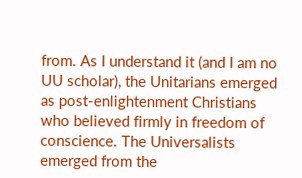from. As I understand it (and I am no UU scholar), the Unitarians emerged as post-enlightenment Christians who believed firmly in freedom of conscience. The Universalists emerged from the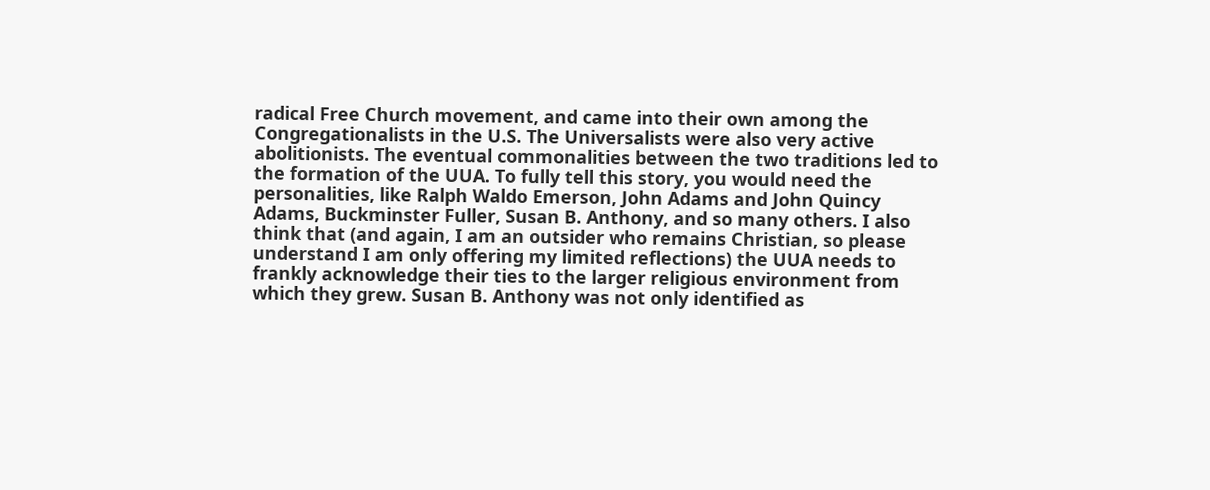radical Free Church movement, and came into their own among the Congregationalists in the U.S. The Universalists were also very active abolitionists. The eventual commonalities between the two traditions led to the formation of the UUA. To fully tell this story, you would need the personalities, like Ralph Waldo Emerson, John Adams and John Quincy Adams, Buckminster Fuller, Susan B. Anthony, and so many others. I also think that (and again, I am an outsider who remains Christian, so please understand I am only offering my limited reflections) the UUA needs to frankly acknowledge their ties to the larger religious environment from which they grew. Susan B. Anthony was not only identified as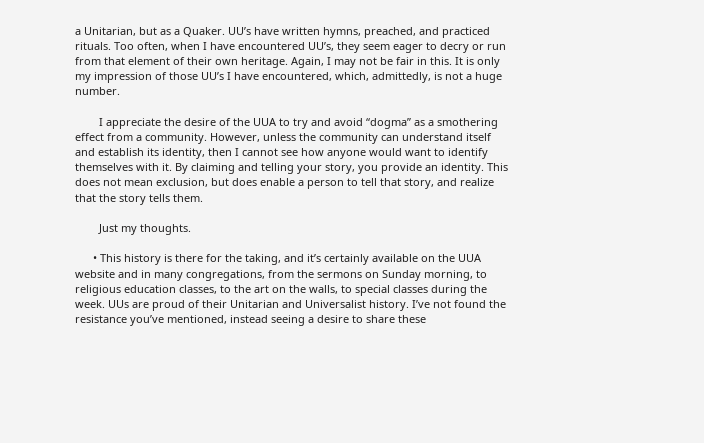a Unitarian, but as a Quaker. UU’s have written hymns, preached, and practiced rituals. Too often, when I have encountered UU’s, they seem eager to decry or run from that element of their own heritage. Again, I may not be fair in this. It is only my impression of those UU’s I have encountered, which, admittedly, is not a huge number.

        I appreciate the desire of the UUA to try and avoid “dogma” as a smothering effect from a community. However, unless the community can understand itself and establish its identity, then I cannot see how anyone would want to identify themselves with it. By claiming and telling your story, you provide an identity. This does not mean exclusion, but does enable a person to tell that story, and realize that the story tells them.

        Just my thoughts.

      • This history is there for the taking, and it’s certainly available on the UUA website and in many congregations, from the sermons on Sunday morning, to religious education classes, to the art on the walls, to special classes during the week. UUs are proud of their Unitarian and Universalist history. I’ve not found the resistance you’ve mentioned, instead seeing a desire to share these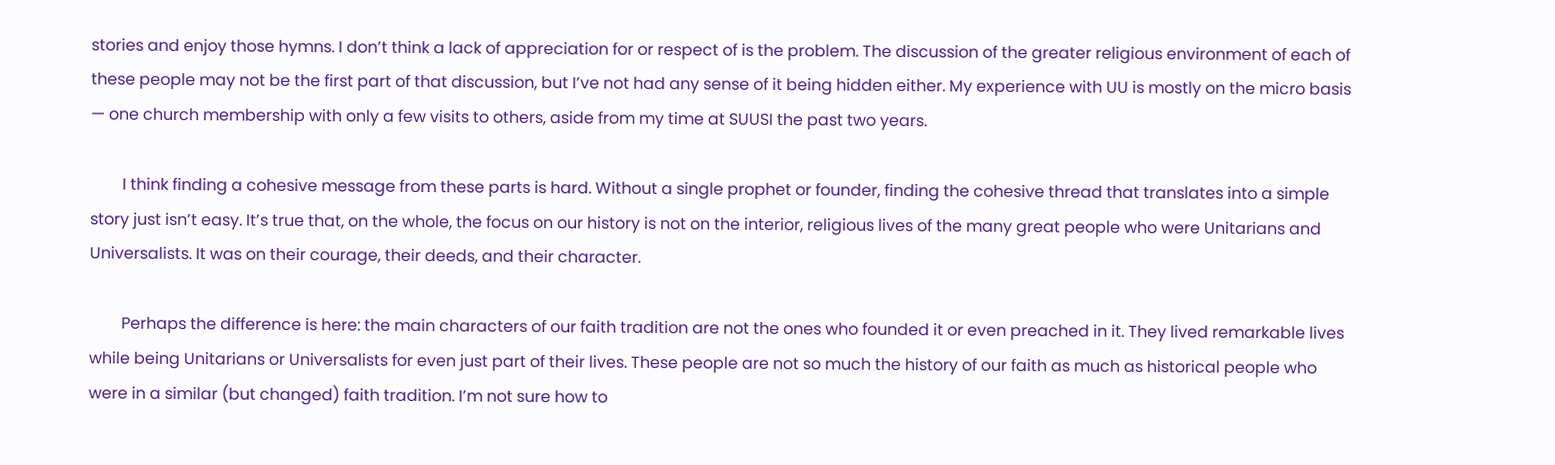stories and enjoy those hymns. I don’t think a lack of appreciation for or respect of is the problem. The discussion of the greater religious environment of each of these people may not be the first part of that discussion, but I’ve not had any sense of it being hidden either. My experience with UU is mostly on the micro basis — one church membership with only a few visits to others, aside from my time at SUUSI the past two years.

        I think finding a cohesive message from these parts is hard. Without a single prophet or founder, finding the cohesive thread that translates into a simple story just isn’t easy. It’s true that, on the whole, the focus on our history is not on the interior, religious lives of the many great people who were Unitarians and Universalists. It was on their courage, their deeds, and their character.

        Perhaps the difference is here: the main characters of our faith tradition are not the ones who founded it or even preached in it. They lived remarkable lives while being Unitarians or Universalists for even just part of their lives. These people are not so much the history of our faith as much as historical people who were in a similar (but changed) faith tradition. I’m not sure how to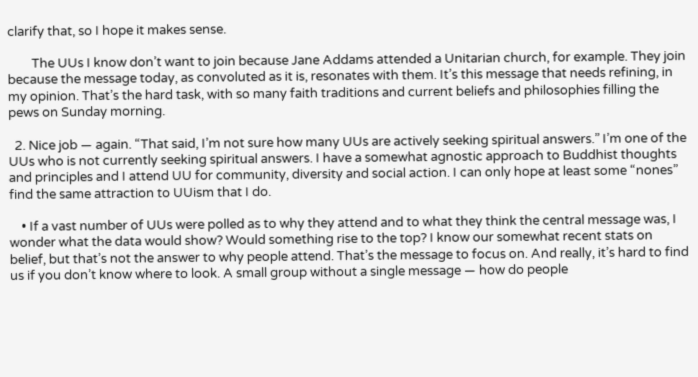clarify that, so I hope it makes sense.

        The UUs I know don’t want to join because Jane Addams attended a Unitarian church, for example. They join because the message today, as convoluted as it is, resonates with them. It’s this message that needs refining, in my opinion. That’s the hard task, with so many faith traditions and current beliefs and philosophies filling the pews on Sunday morning.

  2. Nice job — again. “That said, I’m not sure how many UUs are actively seeking spiritual answers.” I’m one of the UUs who is not currently seeking spiritual answers. I have a somewhat agnostic approach to Buddhist thoughts and principles and I attend UU for community, diversity and social action. I can only hope at least some “nones” find the same attraction to UUism that I do.

    • If a vast number of UUs were polled as to why they attend and to what they think the central message was, I wonder what the data would show? Would something rise to the top? I know our somewhat recent stats on belief, but that’s not the answer to why people attend. That’s the message to focus on. And really, it’s hard to find us if you don’t know where to look. A small group without a single message — how do people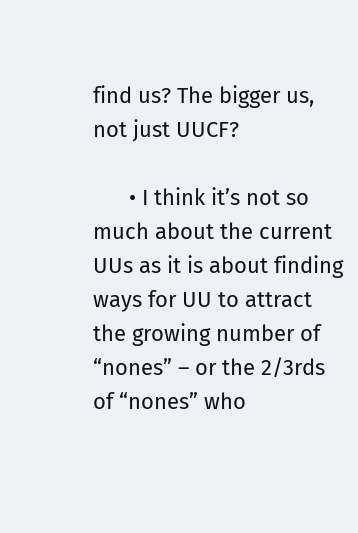find us? The bigger us, not just UUCF?

      • I think it’s not so much about the current UUs as it is about finding ways for UU to attract the growing number of “nones” – or the 2/3rds of “nones” who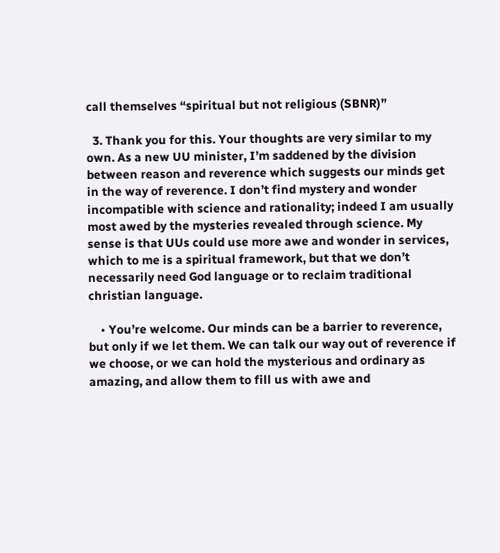call themselves “spiritual but not religious (SBNR)”

  3. Thank you for this. Your thoughts are very similar to my own. As a new UU minister, I’m saddened by the division between reason and reverence which suggests our minds get in the way of reverence. I don’t find mystery and wonder incompatible with science and rationality; indeed I am usually most awed by the mysteries revealed through science. My sense is that UUs could use more awe and wonder in services, which to me is a spiritual framework, but that we don’t necessarily need God language or to reclaim traditional christian language.

    • You’re welcome. Our minds can be a barrier to reverence, but only if we let them. We can talk our way out of reverence if we choose, or we can hold the mysterious and ordinary as amazing, and allow them to fill us with awe and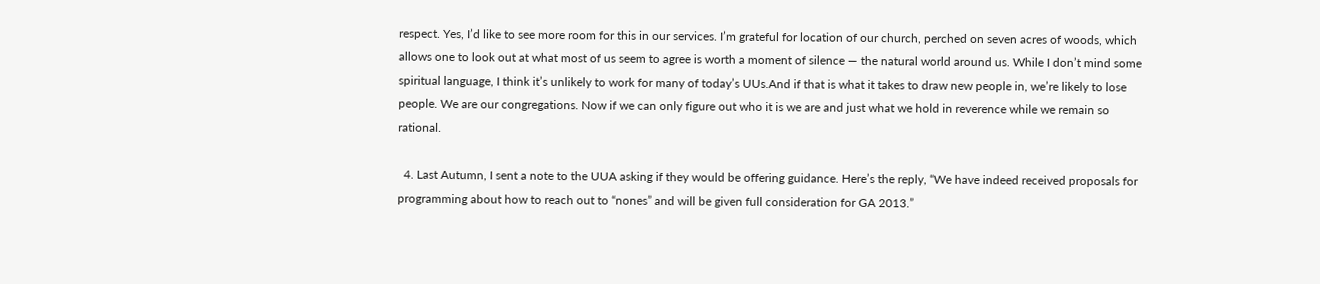respect. Yes, I’d like to see more room for this in our services. I’m grateful for location of our church, perched on seven acres of woods, which allows one to look out at what most of us seem to agree is worth a moment of silence — the natural world around us. While I don’t mind some spiritual language, I think it’s unlikely to work for many of today’s UUs.And if that is what it takes to draw new people in, we’re likely to lose people. We are our congregations. Now if we can only figure out who it is we are and just what we hold in reverence while we remain so rational.

  4. Last Autumn, I sent a note to the UUA asking if they would be offering guidance. Here’s the reply, “We have indeed received proposals for programming about how to reach out to “nones” and will be given full consideration for GA 2013.”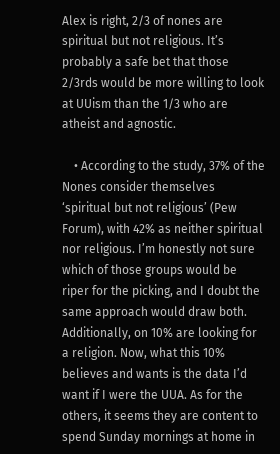Alex is right, 2/3 of nones are spiritual but not religious. It’s probably a safe bet that those 2/3rds would be more willing to look at UUism than the 1/3 who are atheist and agnostic.

    • According to the study, 37% of the Nones consider themselves ‘spiritual but not religious’ (Pew Forum), with 42% as neither spiritual nor religious. I’m honestly not sure which of those groups would be riper for the picking, and I doubt the same approach would draw both. Additionally, on 10% are looking for a religion. Now, what this 10% believes and wants is the data I’d want if I were the UUA. As for the others, it seems they are content to spend Sunday mornings at home in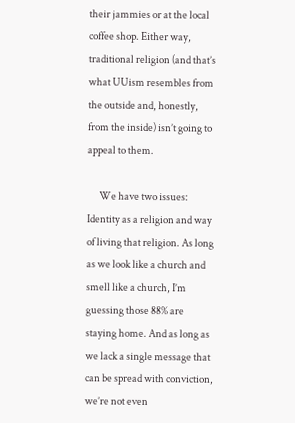their jammies or at the local coffee shop. Either way, traditional religion (and that’s what UUism resembles from the outside and, honestly, from the inside) isn’t going to appeal to them.

      We have two issues: Identity as a religion and way of living that religion. As long as we look like a church and smell like a church, I’m guessing those 88% are staying home. And as long as we lack a single message that can be spread with conviction, we’re not even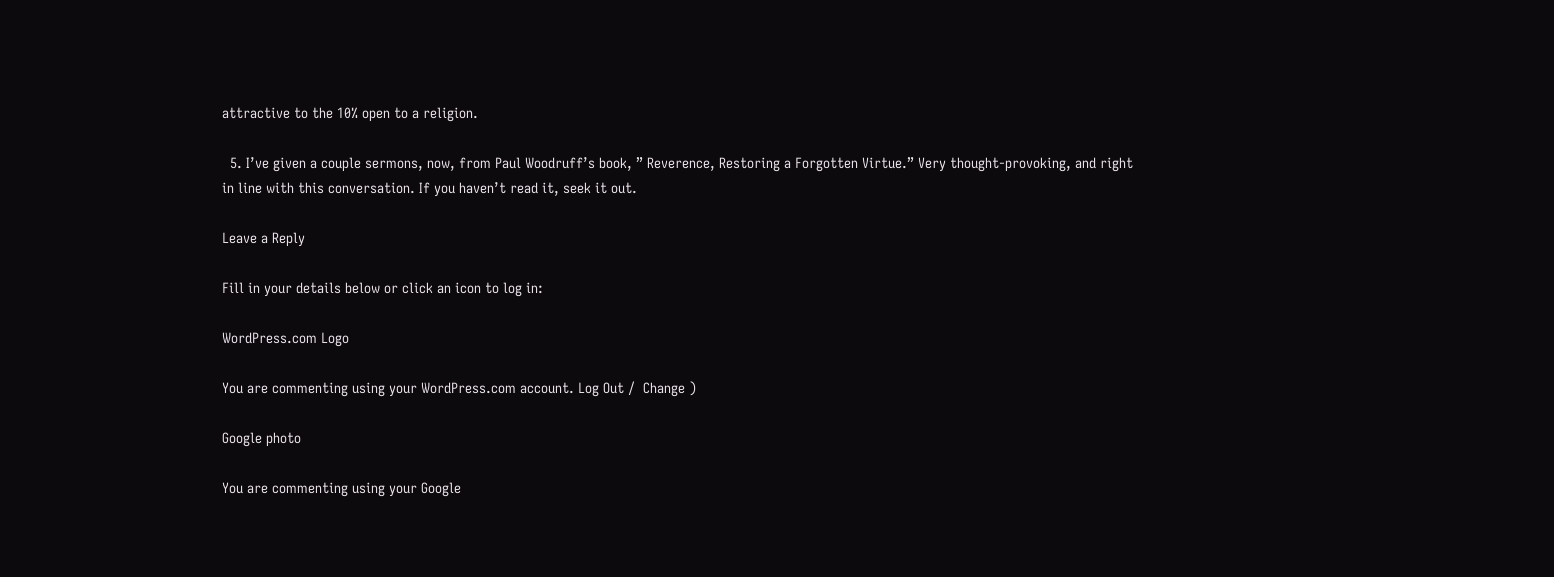attractive to the 10% open to a religion.

  5. I’ve given a couple sermons, now, from Paul Woodruff’s book, ” Reverence, Restoring a Forgotten Virtue.” Very thought-provoking, and right in line with this conversation. If you haven’t read it, seek it out.

Leave a Reply

Fill in your details below or click an icon to log in:

WordPress.com Logo

You are commenting using your WordPress.com account. Log Out /  Change )

Google photo

You are commenting using your Google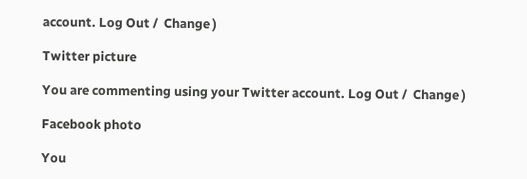account. Log Out /  Change )

Twitter picture

You are commenting using your Twitter account. Log Out /  Change )

Facebook photo

You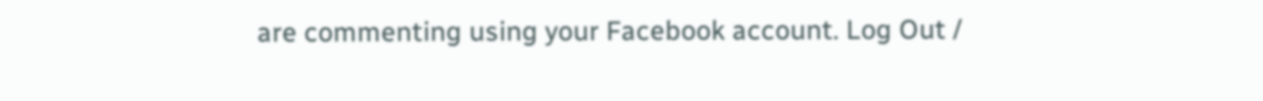are commenting using your Facebook account. Log Out /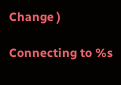Change )

Connecting to %s